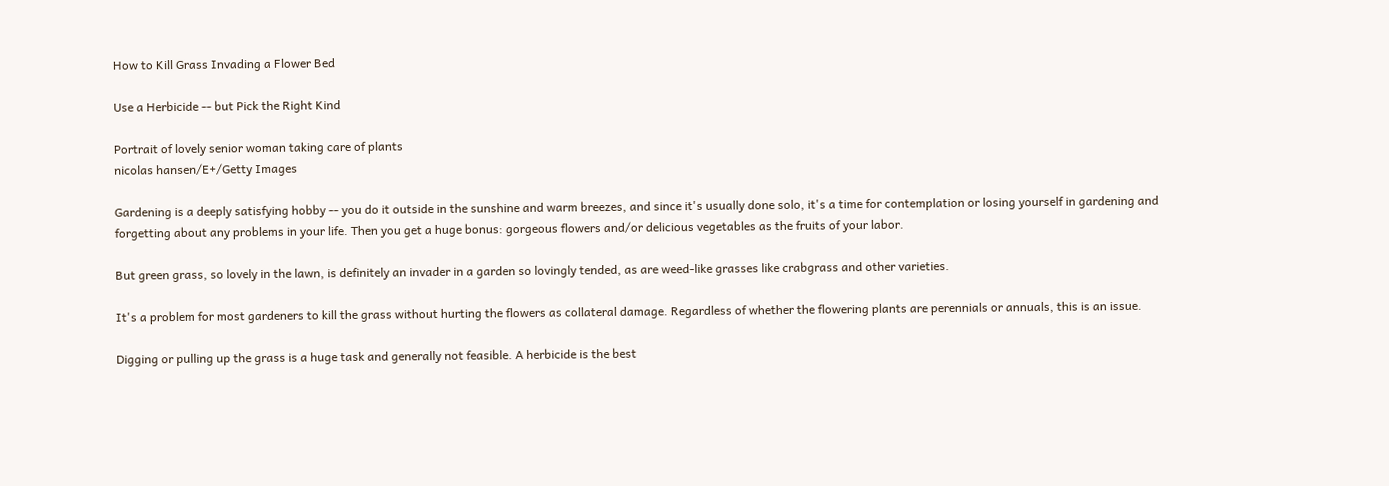How to Kill Grass Invading a Flower Bed

Use a Herbicide -- but Pick the Right Kind

Portrait of lovely senior woman taking care of plants
nicolas hansen/E+/Getty Images

Gardening is a deeply satisfying hobby -- you do it outside in the sunshine and warm breezes, and since it's usually done solo, it's a time for contemplation or losing yourself in gardening and forgetting about any problems in your life. Then you get a huge bonus: gorgeous flowers and/or delicious vegetables as the fruits of your labor.

But green grass, so lovely in the lawn, is definitely an invader in a garden so lovingly tended, as are weed-like grasses like crabgrass and other varieties.

It's a problem for most gardeners to kill the grass without hurting the flowers as collateral damage. Regardless of whether the flowering plants are perennials or annuals, this is an issue.

Digging or pulling up the grass is a huge task and generally not feasible. A herbicide is the best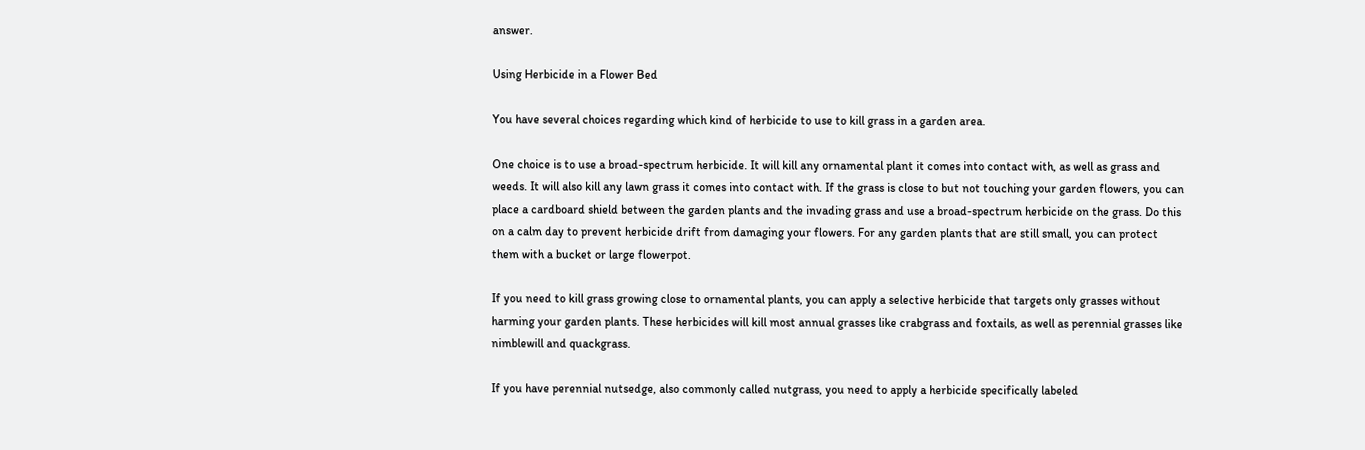answer.

Using Herbicide in a Flower Bed

You have several choices regarding which kind of herbicide to use to kill grass in a garden area.

One choice is to use a broad-spectrum herbicide. It will kill any ornamental plant it comes into contact with, as well as grass and weeds. It will also kill any lawn grass it comes into contact with. If the grass is close to but not touching your garden flowers, you can place a cardboard shield between the garden plants and the invading grass and use a broad-spectrum herbicide on the grass. Do this on a calm day to prevent herbicide drift from damaging your flowers. For any garden plants that are still small, you can protect them with a bucket or large flowerpot.

If you need to kill grass growing close to ornamental plants, you can apply a selective herbicide that targets only grasses without harming your garden plants. These herbicides will kill most annual grasses like crabgrass and foxtails, as well as perennial grasses like nimblewill and quackgrass.

If you have perennial nutsedge, also commonly called nutgrass, you need to apply a herbicide specifically labeled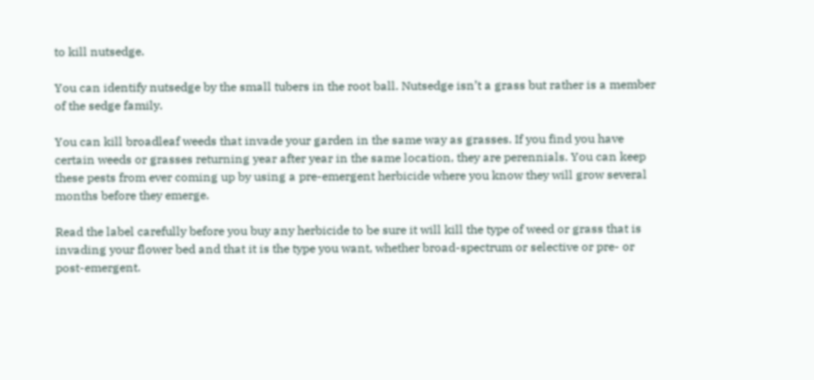to kill nutsedge.

You can identify nutsedge by the small tubers in the root ball. Nutsedge isn’t a grass but rather is a member of the sedge family.

You can kill broadleaf weeds that invade your garden in the same way as grasses. If you find you have certain weeds or grasses returning year after year in the same location, they are perennials. You can keep these pests from ever coming up by using a pre-emergent herbicide where you know they will grow several months before they emerge.

Read the label carefully before you buy any herbicide to be sure it will kill the type of weed or grass that is invading your flower bed and that it is the type you want, whether broad-spectrum or selective or pre- or post-emergent.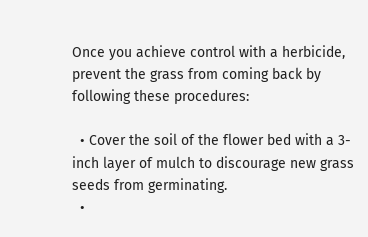Once you achieve control with a herbicide, prevent the grass from coming back by following these procedures:

  • Cover the soil of the flower bed with a 3-inch layer of mulch to discourage new grass seeds from germinating.
  •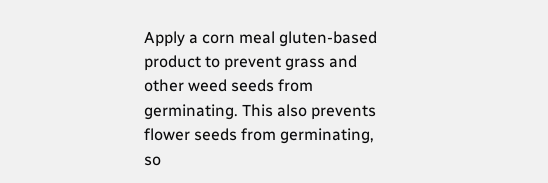Apply a corn meal gluten-based product to prevent grass and other weed seeds from germinating. This also prevents flower seeds from germinating, so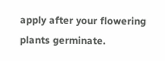apply after your flowering plants germinate.